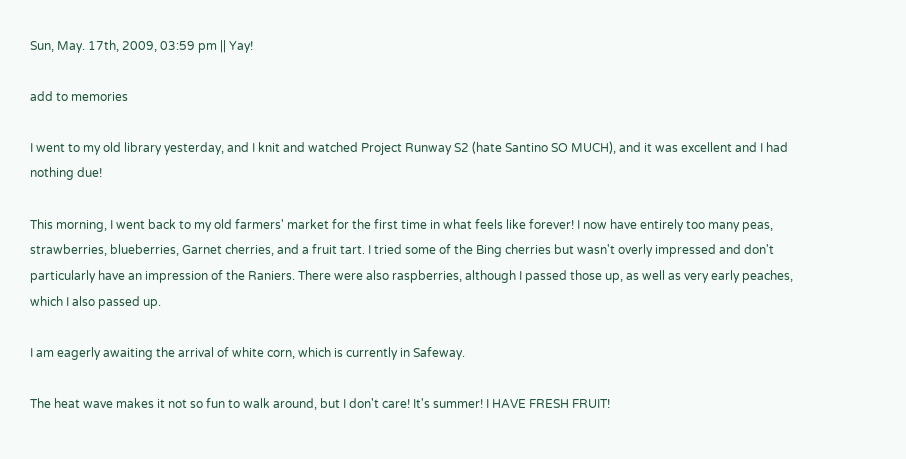Sun, May. 17th, 2009, 03:59 pm || Yay!

add to memories

I went to my old library yesterday, and I knit and watched Project Runway S2 (hate Santino SO MUCH), and it was excellent and I had nothing due!

This morning, I went back to my old farmers' market for the first time in what feels like forever! I now have entirely too many peas, strawberries, blueberries, Garnet cherries, and a fruit tart. I tried some of the Bing cherries but wasn't overly impressed and don't particularly have an impression of the Raniers. There were also raspberries, although I passed those up, as well as very early peaches, which I also passed up.

I am eagerly awaiting the arrival of white corn, which is currently in Safeway.

The heat wave makes it not so fun to walk around, but I don't care! It's summer! I HAVE FRESH FRUIT!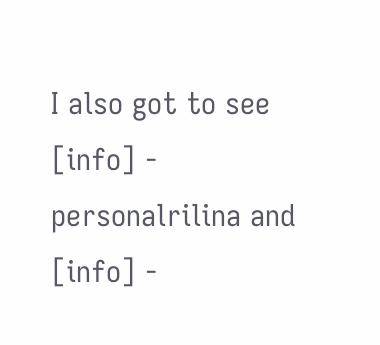I also got to see [info] - personalrilina and [info] -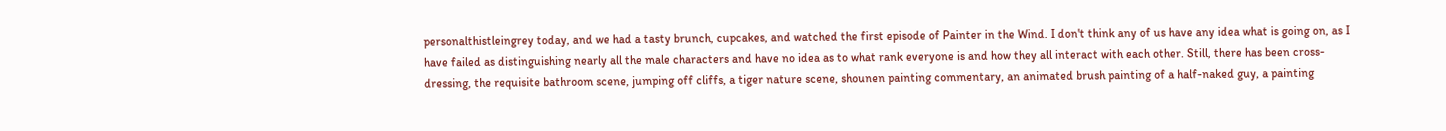personalthistleingrey today, and we had a tasty brunch, cupcakes, and watched the first episode of Painter in the Wind. I don't think any of us have any idea what is going on, as I have failed as distinguishing nearly all the male characters and have no idea as to what rank everyone is and how they all interact with each other. Still, there has been cross-dressing, the requisite bathroom scene, jumping off cliffs, a tiger nature scene, shounen painting commentary, an animated brush painting of a half-naked guy, a painting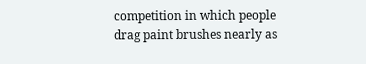competition in which people drag paint brushes nearly as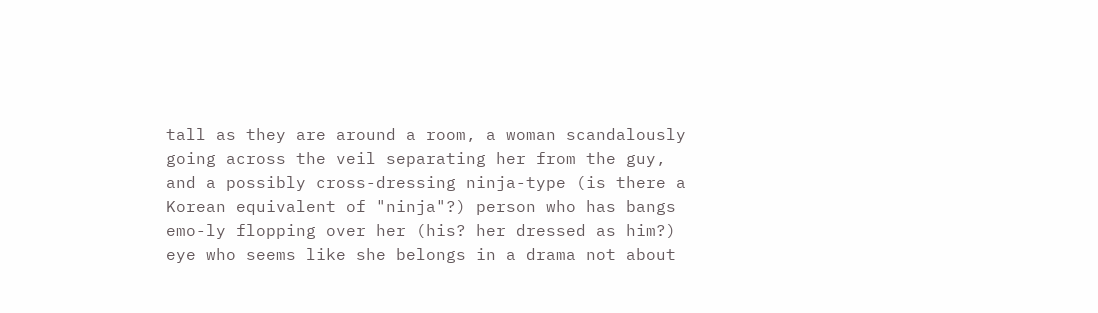tall as they are around a room, a woman scandalously going across the veil separating her from the guy, and a possibly cross-dressing ninja-type (is there a Korean equivalent of "ninja"?) person who has bangs emo-ly flopping over her (his? her dressed as him?) eye who seems like she belongs in a drama not about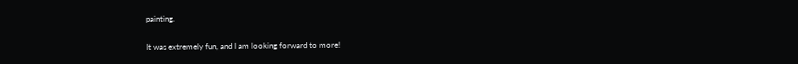painting.

It was extremely fun, and I am looking forward to more!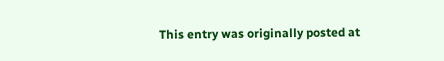This entry was originally posted at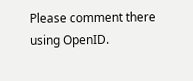Please comment there using OpenID.